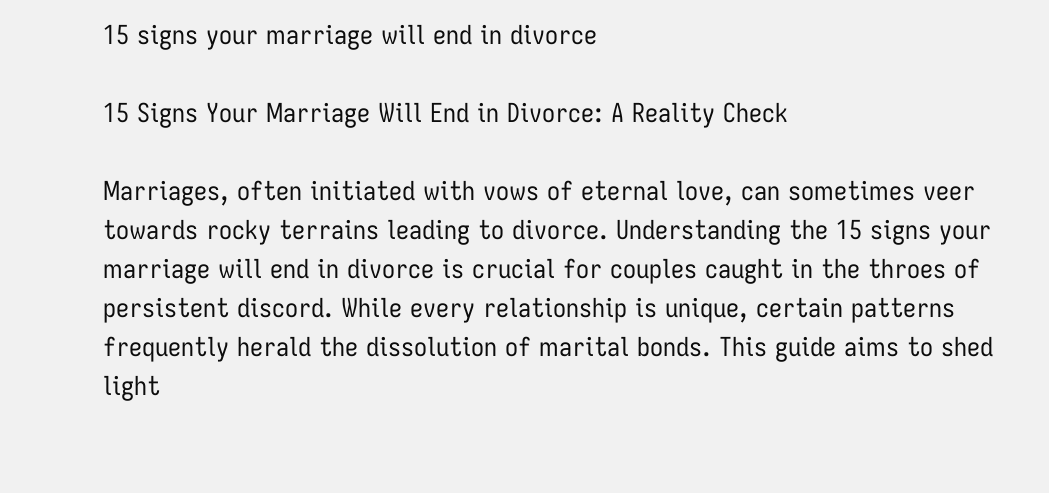15 signs your marriage will end in divorce

15 Signs Your Marriage Will End in Divorce: A Reality Check

Marriages, often initiated with vows of eternal love, can sometimes veer towards rocky terrains leading to divorce. Understanding the 15 signs your marriage will end in divorce is crucial for couples caught in the throes of persistent discord. While every relationship is unique, certain patterns frequently herald the dissolution of marital bonds. This guide aims to shed light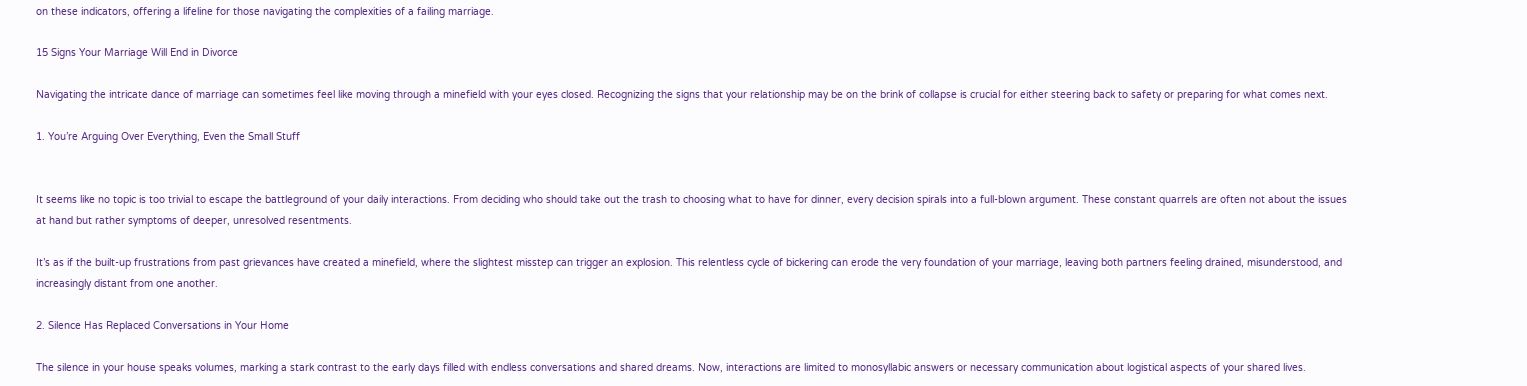on these indicators, offering a lifeline for those navigating the complexities of a failing marriage.

15 Signs Your Marriage Will End in Divorce

Navigating the intricate dance of marriage can sometimes feel like moving through a minefield with your eyes closed. Recognizing the signs that your relationship may be on the brink of collapse is crucial for either steering back to safety or preparing for what comes next.

1. You’re Arguing Over Everything, Even the Small Stuff


It seems like no topic is too trivial to escape the battleground of your daily interactions. From deciding who should take out the trash to choosing what to have for dinner, every decision spirals into a full-blown argument. These constant quarrels are often not about the issues at hand but rather symptoms of deeper, unresolved resentments.

It’s as if the built-up frustrations from past grievances have created a minefield, where the slightest misstep can trigger an explosion. This relentless cycle of bickering can erode the very foundation of your marriage, leaving both partners feeling drained, misunderstood, and increasingly distant from one another.

2. Silence Has Replaced Conversations in Your Home

The silence in your house speaks volumes, marking a stark contrast to the early days filled with endless conversations and shared dreams. Now, interactions are limited to monosyllabic answers or necessary communication about logistical aspects of your shared lives.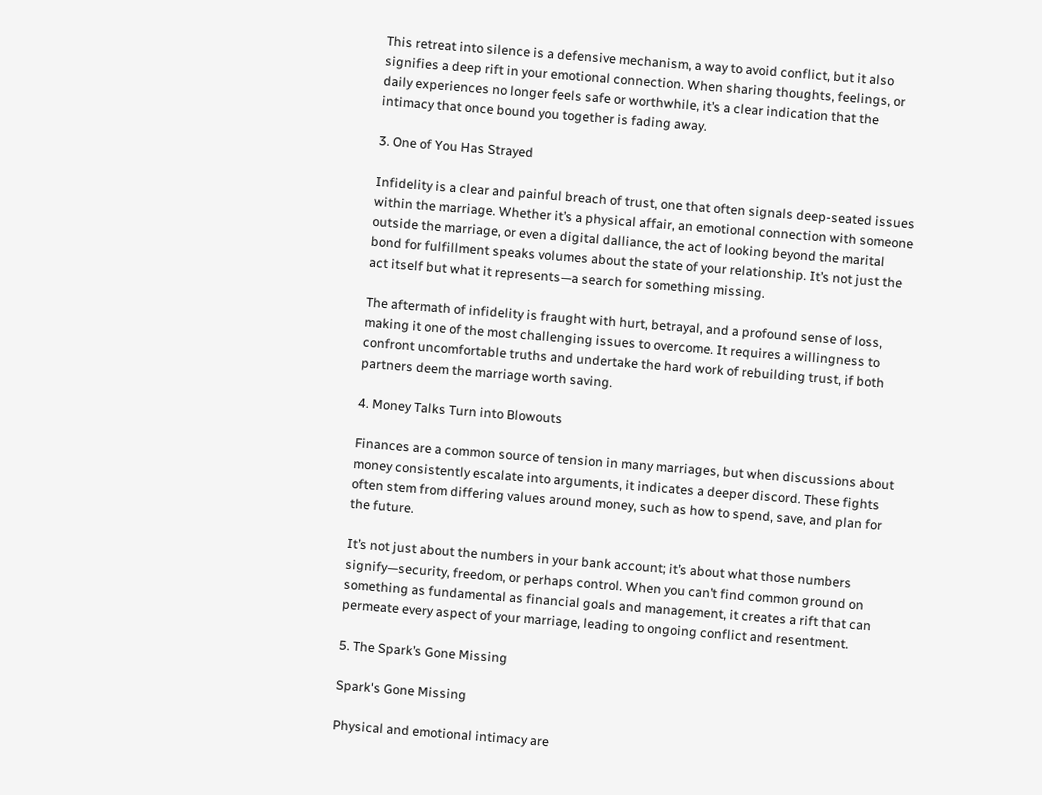This retreat into silence is a defensive mechanism, a way to avoid conflict, but it also signifies a deep rift in your emotional connection. When sharing thoughts, feelings, or daily experiences no longer feels safe or worthwhile, it’s a clear indication that the intimacy that once bound you together is fading away.

3. One of You Has Strayed

Infidelity is a clear and painful breach of trust, one that often signals deep-seated issues within the marriage. Whether it’s a physical affair, an emotional connection with someone outside the marriage, or even a digital dalliance, the act of looking beyond the marital bond for fulfillment speaks volumes about the state of your relationship. It’s not just the act itself but what it represents—a search for something missing.

The aftermath of infidelity is fraught with hurt, betrayal, and a profound sense of loss, making it one of the most challenging issues to overcome. It requires a willingness to confront uncomfortable truths and undertake the hard work of rebuilding trust, if both partners deem the marriage worth saving.

4. Money Talks Turn into Blowouts

Finances are a common source of tension in many marriages, but when discussions about money consistently escalate into arguments, it indicates a deeper discord. These fights often stem from differing values around money, such as how to spend, save, and plan for the future.

It’s not just about the numbers in your bank account; it’s about what those numbers signify—security, freedom, or perhaps control. When you can’t find common ground on something as fundamental as financial goals and management, it creates a rift that can permeate every aspect of your marriage, leading to ongoing conflict and resentment.

5. The Spark’s Gone Missing

Spark's Gone Missing

Physical and emotional intimacy are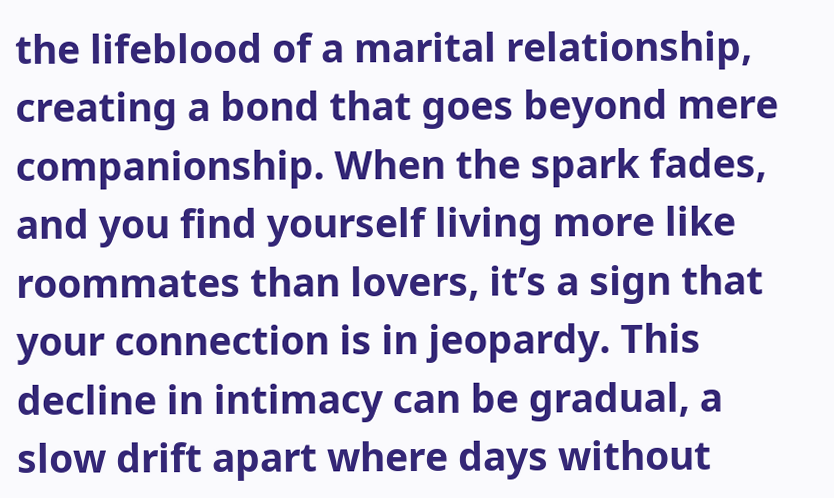the lifeblood of a marital relationship, creating a bond that goes beyond mere companionship. When the spark fades, and you find yourself living more like roommates than lovers, it’s a sign that your connection is in jeopardy. This decline in intimacy can be gradual, a slow drift apart where days without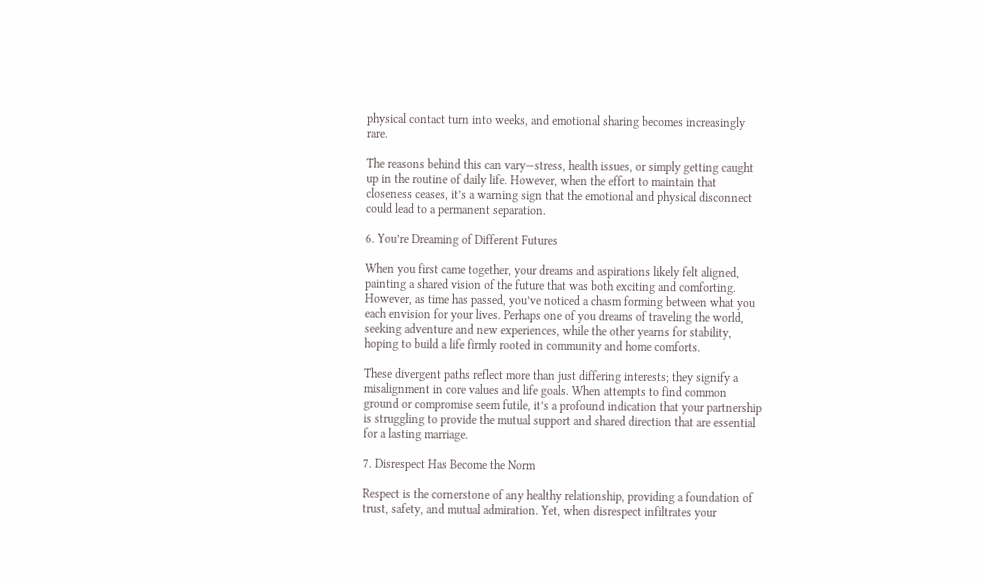physical contact turn into weeks, and emotional sharing becomes increasingly rare.

The reasons behind this can vary—stress, health issues, or simply getting caught up in the routine of daily life. However, when the effort to maintain that closeness ceases, it’s a warning sign that the emotional and physical disconnect could lead to a permanent separation.

6. You’re Dreaming of Different Futures

When you first came together, your dreams and aspirations likely felt aligned, painting a shared vision of the future that was both exciting and comforting. However, as time has passed, you’ve noticed a chasm forming between what you each envision for your lives. Perhaps one of you dreams of traveling the world, seeking adventure and new experiences, while the other yearns for stability, hoping to build a life firmly rooted in community and home comforts.

These divergent paths reflect more than just differing interests; they signify a misalignment in core values and life goals. When attempts to find common ground or compromise seem futile, it’s a profound indication that your partnership is struggling to provide the mutual support and shared direction that are essential for a lasting marriage.

7. Disrespect Has Become the Norm

Respect is the cornerstone of any healthy relationship, providing a foundation of trust, safety, and mutual admiration. Yet, when disrespect infiltrates your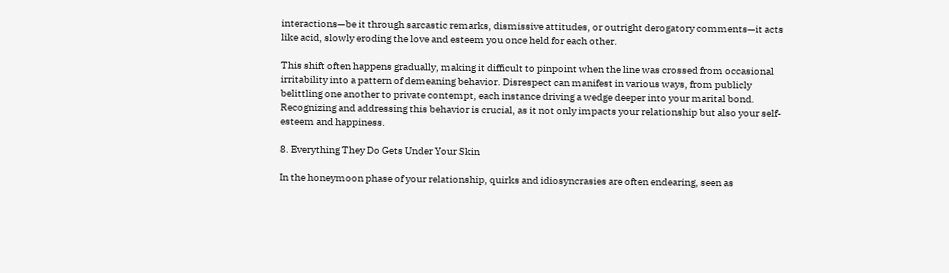interactions—be it through sarcastic remarks, dismissive attitudes, or outright derogatory comments—it acts like acid, slowly eroding the love and esteem you once held for each other.

This shift often happens gradually, making it difficult to pinpoint when the line was crossed from occasional irritability into a pattern of demeaning behavior. Disrespect can manifest in various ways, from publicly belittling one another to private contempt, each instance driving a wedge deeper into your marital bond. Recognizing and addressing this behavior is crucial, as it not only impacts your relationship but also your self-esteem and happiness.

8. Everything They Do Gets Under Your Skin

In the honeymoon phase of your relationship, quirks and idiosyncrasies are often endearing, seen as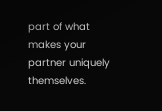part of what makes your partner uniquely themselves.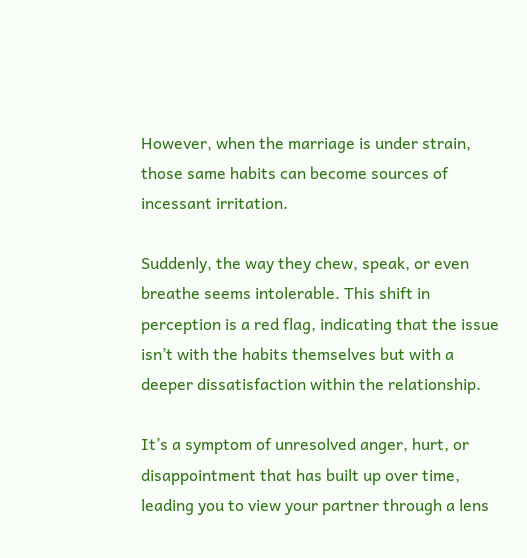However, when the marriage is under strain, those same habits can become sources of incessant irritation.

Suddenly, the way they chew, speak, or even breathe seems intolerable. This shift in perception is a red flag, indicating that the issue isn’t with the habits themselves but with a deeper dissatisfaction within the relationship.

It’s a symptom of unresolved anger, hurt, or disappointment that has built up over time, leading you to view your partner through a lens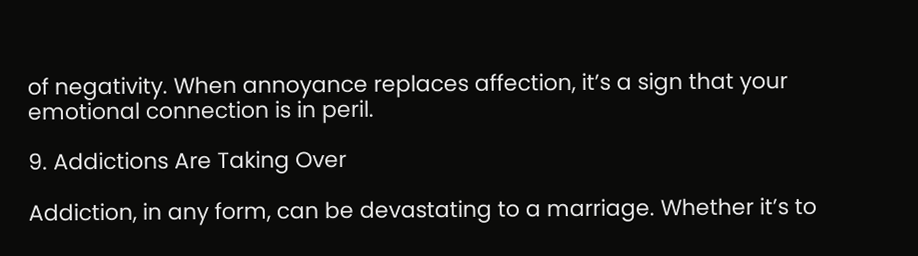of negativity. When annoyance replaces affection, it’s a sign that your emotional connection is in peril.

9. Addictions Are Taking Over

Addiction, in any form, can be devastating to a marriage. Whether it’s to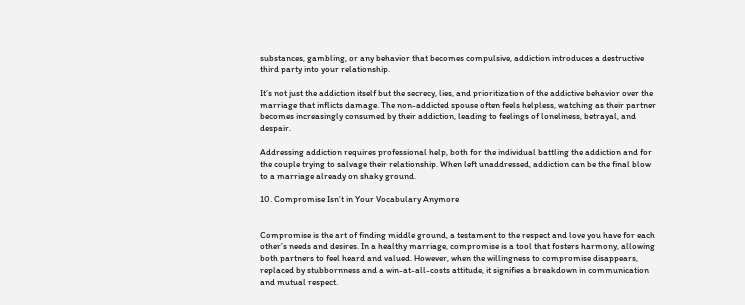substances, gambling, or any behavior that becomes compulsive, addiction introduces a destructive third party into your relationship.

It’s not just the addiction itself but the secrecy, lies, and prioritization of the addictive behavior over the marriage that inflicts damage. The non-addicted spouse often feels helpless, watching as their partner becomes increasingly consumed by their addiction, leading to feelings of loneliness, betrayal, and despair.

Addressing addiction requires professional help, both for the individual battling the addiction and for the couple trying to salvage their relationship. When left unaddressed, addiction can be the final blow to a marriage already on shaky ground.

10. Compromise Isn’t in Your Vocabulary Anymore


Compromise is the art of finding middle ground, a testament to the respect and love you have for each other’s needs and desires. In a healthy marriage, compromise is a tool that fosters harmony, allowing both partners to feel heard and valued. However, when the willingness to compromise disappears, replaced by stubbornness and a win-at-all-costs attitude, it signifies a breakdown in communication and mutual respect.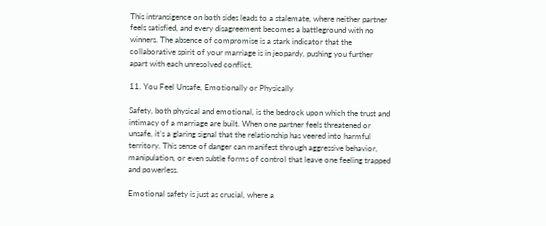This intransigence on both sides leads to a stalemate, where neither partner feels satisfied, and every disagreement becomes a battleground with no winners. The absence of compromise is a stark indicator that the collaborative spirit of your marriage is in jeopardy, pushing you further apart with each unresolved conflict.

11. You Feel Unsafe, Emotionally or Physically

Safety, both physical and emotional, is the bedrock upon which the trust and intimacy of a marriage are built. When one partner feels threatened or unsafe, it’s a glaring signal that the relationship has veered into harmful territory. This sense of danger can manifest through aggressive behavior, manipulation, or even subtle forms of control that leave one feeling trapped and powerless.

Emotional safety is just as crucial, where a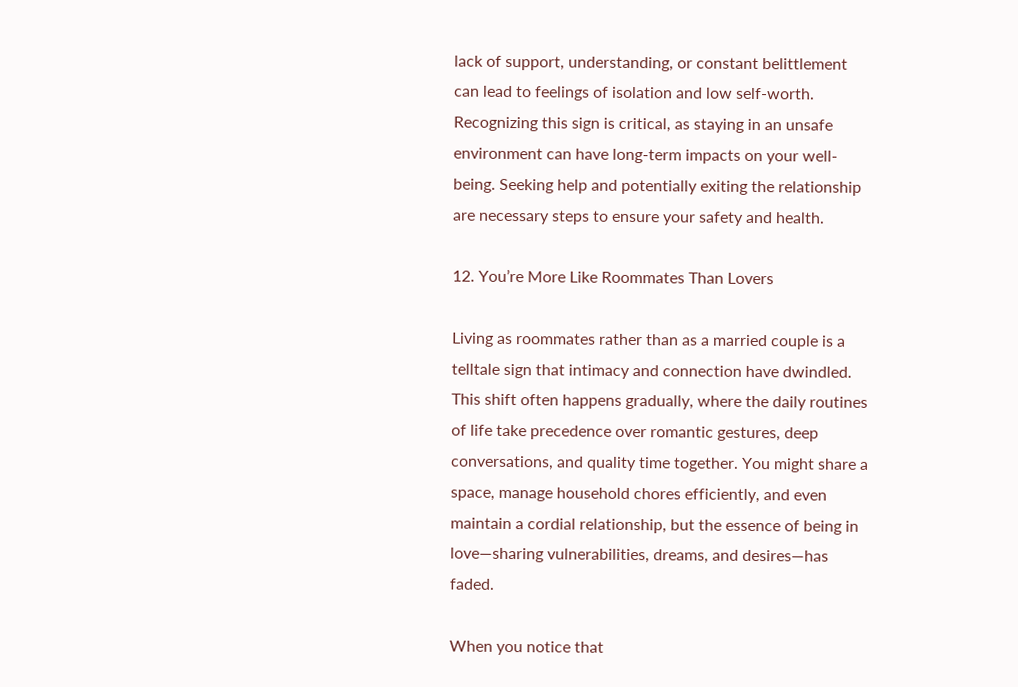lack of support, understanding, or constant belittlement can lead to feelings of isolation and low self-worth. Recognizing this sign is critical, as staying in an unsafe environment can have long-term impacts on your well-being. Seeking help and potentially exiting the relationship are necessary steps to ensure your safety and health.

12. You’re More Like Roommates Than Lovers

Living as roommates rather than as a married couple is a telltale sign that intimacy and connection have dwindled. This shift often happens gradually, where the daily routines of life take precedence over romantic gestures, deep conversations, and quality time together. You might share a space, manage household chores efficiently, and even maintain a cordial relationship, but the essence of being in love—sharing vulnerabilities, dreams, and desires—has faded.

When you notice that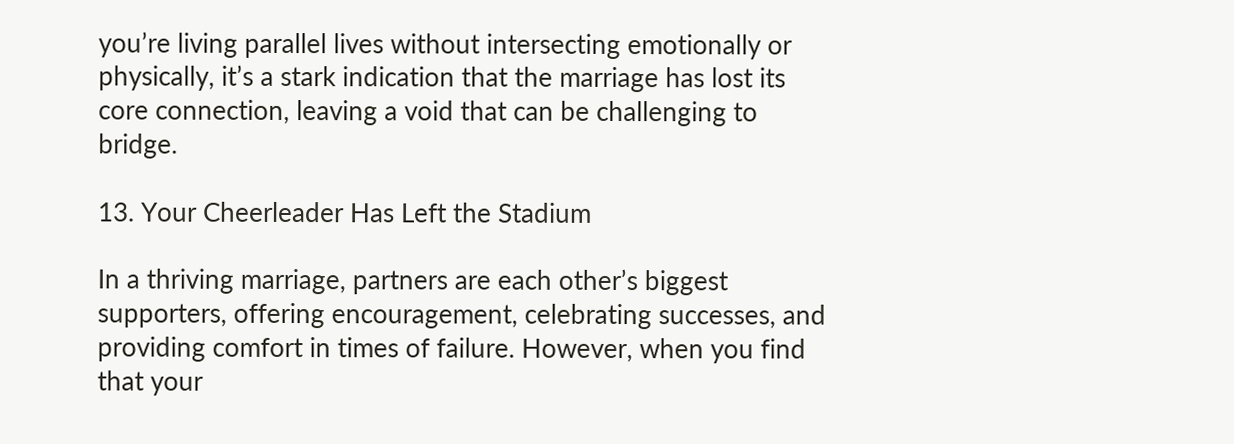you’re living parallel lives without intersecting emotionally or physically, it’s a stark indication that the marriage has lost its core connection, leaving a void that can be challenging to bridge.

13. Your Cheerleader Has Left the Stadium

In a thriving marriage, partners are each other’s biggest supporters, offering encouragement, celebrating successes, and providing comfort in times of failure. However, when you find that your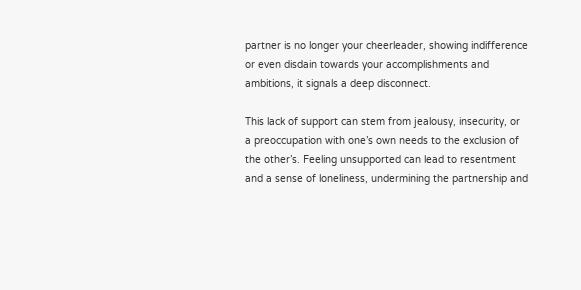partner is no longer your cheerleader, showing indifference or even disdain towards your accomplishments and ambitions, it signals a deep disconnect.

This lack of support can stem from jealousy, insecurity, or a preoccupation with one’s own needs to the exclusion of the other’s. Feeling unsupported can lead to resentment and a sense of loneliness, undermining the partnership and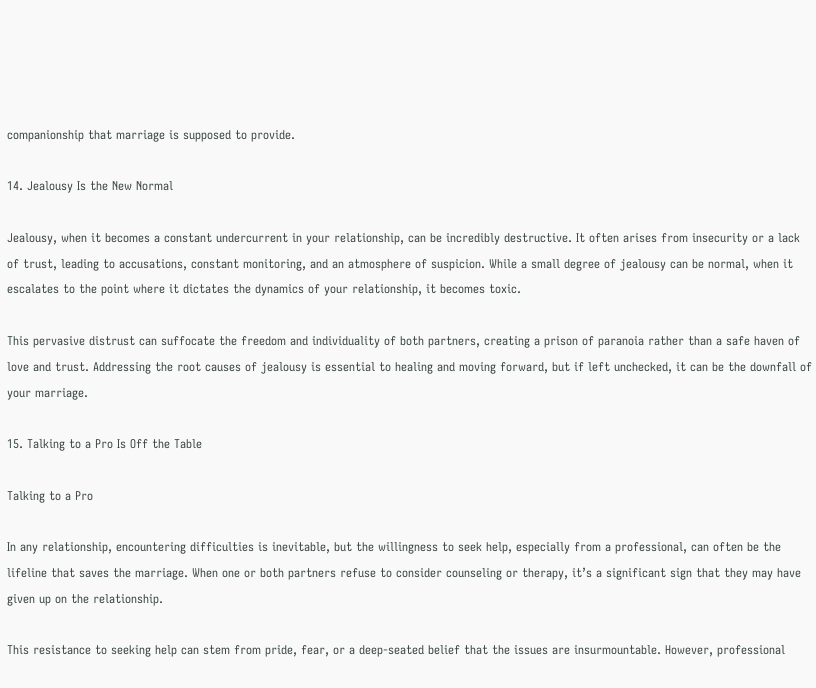companionship that marriage is supposed to provide.

14. Jealousy Is the New Normal

Jealousy, when it becomes a constant undercurrent in your relationship, can be incredibly destructive. It often arises from insecurity or a lack of trust, leading to accusations, constant monitoring, and an atmosphere of suspicion. While a small degree of jealousy can be normal, when it escalates to the point where it dictates the dynamics of your relationship, it becomes toxic.

This pervasive distrust can suffocate the freedom and individuality of both partners, creating a prison of paranoia rather than a safe haven of love and trust. Addressing the root causes of jealousy is essential to healing and moving forward, but if left unchecked, it can be the downfall of your marriage.

15. Talking to a Pro Is Off the Table

Talking to a Pro

In any relationship, encountering difficulties is inevitable, but the willingness to seek help, especially from a professional, can often be the lifeline that saves the marriage. When one or both partners refuse to consider counseling or therapy, it’s a significant sign that they may have given up on the relationship.

This resistance to seeking help can stem from pride, fear, or a deep-seated belief that the issues are insurmountable. However, professional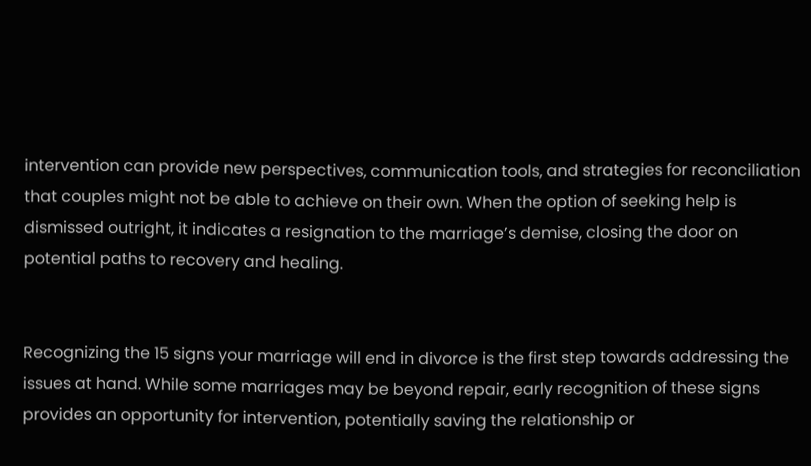intervention can provide new perspectives, communication tools, and strategies for reconciliation that couples might not be able to achieve on their own. When the option of seeking help is dismissed outright, it indicates a resignation to the marriage’s demise, closing the door on potential paths to recovery and healing.


Recognizing the 15 signs your marriage will end in divorce is the first step towards addressing the issues at hand. While some marriages may be beyond repair, early recognition of these signs provides an opportunity for intervention, potentially saving the relationship or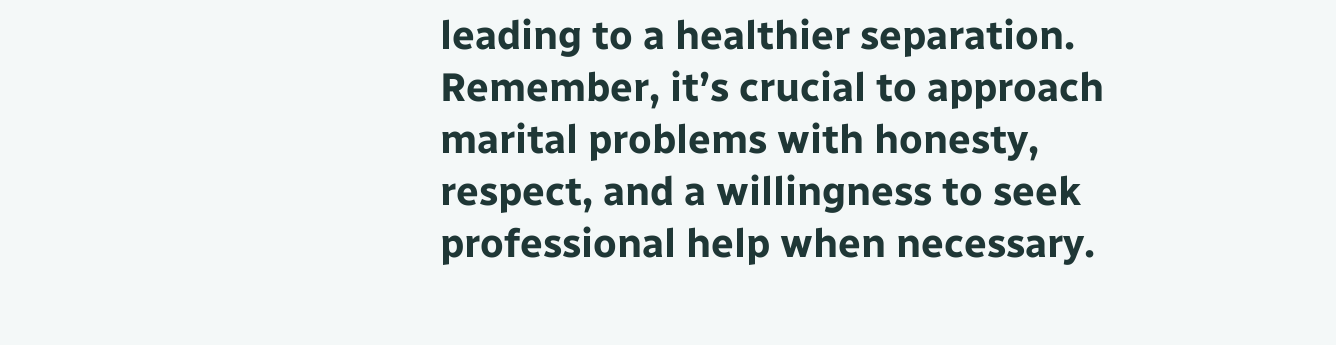leading to a healthier separation. Remember, it’s crucial to approach marital problems with honesty, respect, and a willingness to seek professional help when necessary.